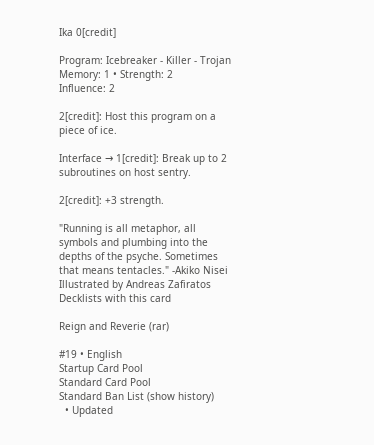Ika 0[credit]

Program: Icebreaker - Killer - Trojan
Memory: 1 • Strength: 2
Influence: 2

2[credit]: Host this program on a piece of ice.

Interface → 1[credit]: Break up to 2 subroutines on host sentry.

2[credit]: +3 strength.

"Running is all metaphor, all symbols and plumbing into the depths of the psyche. Sometimes that means tentacles." -Akiko Nisei
Illustrated by Andreas Zafiratos
Decklists with this card

Reign and Reverie (rar)

#19 • English
Startup Card Pool
Standard Card Pool
Standard Ban List (show history)
  • Updated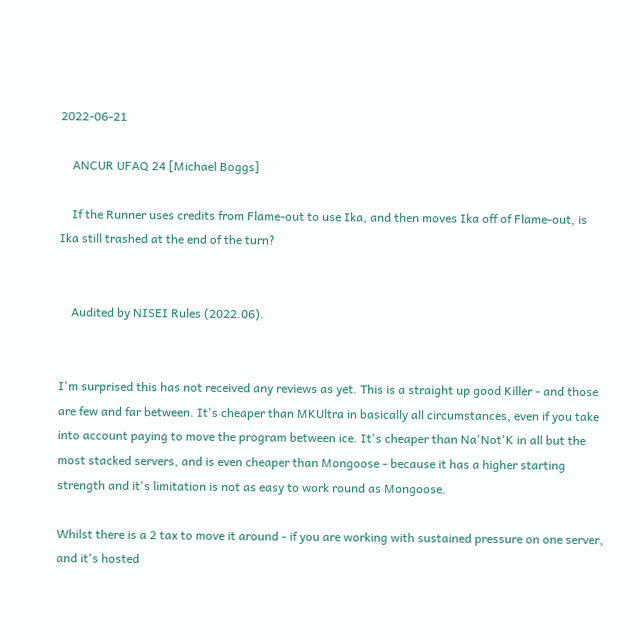2022-06-21

    ANCUR UFAQ 24 [Michael Boggs]

    If the Runner uses credits from Flame-out to use Ika, and then moves Ika off of Flame-out, is Ika still trashed at the end of the turn?


    Audited by NISEI Rules (2022.06).


I'm surprised this has not received any reviews as yet. This is a straight up good Killer - and those are few and far between. It's cheaper than MKUltra in basically all circumstances, even if you take into account paying to move the program between ice. It's cheaper than Na'Not'K in all but the most stacked servers, and is even cheaper than Mongoose - because it has a higher starting strength and it's limitation is not as easy to work round as Mongoose.

Whilst there is a 2 tax to move it around - if you are working with sustained pressure on one server, and it's hosted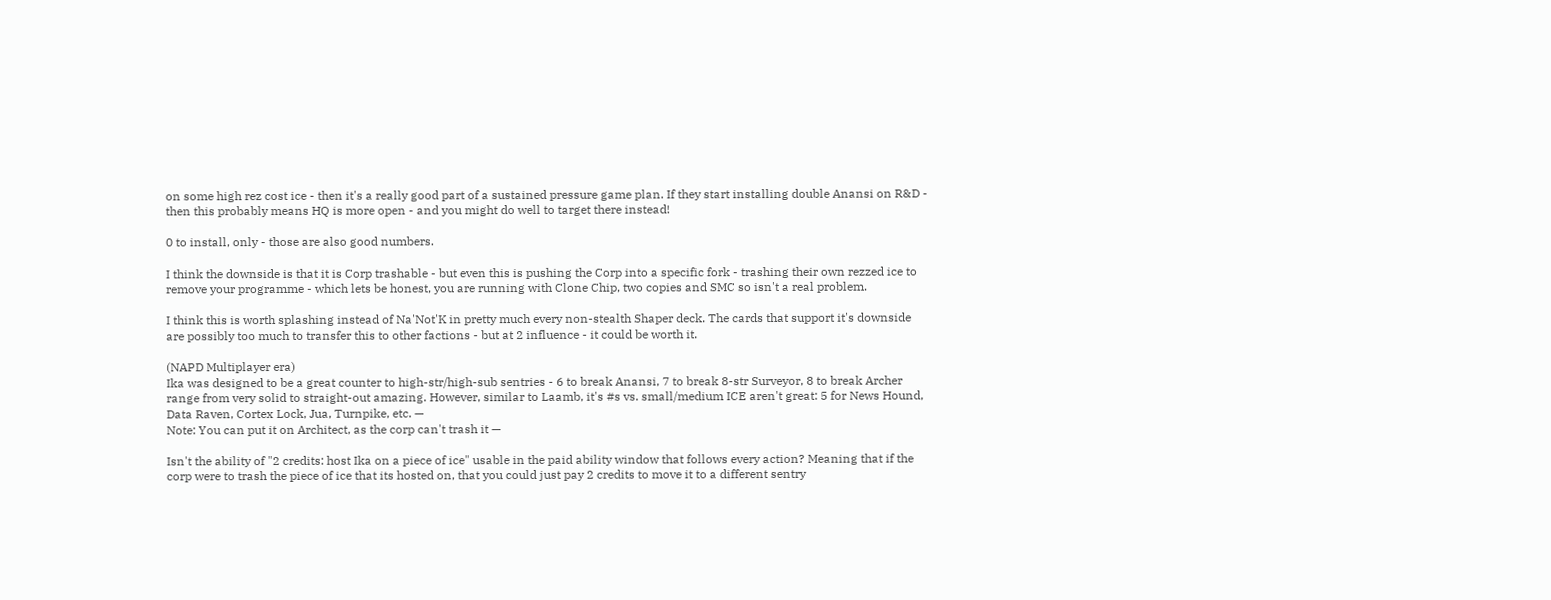on some high rez cost ice - then it's a really good part of a sustained pressure game plan. If they start installing double Anansi on R&D - then this probably means HQ is more open - and you might do well to target there instead!

0 to install, only - those are also good numbers.

I think the downside is that it is Corp trashable - but even this is pushing the Corp into a specific fork - trashing their own rezzed ice to remove your programme - which lets be honest, you are running with Clone Chip, two copies and SMC so isn't a real problem.

I think this is worth splashing instead of Na'Not'K in pretty much every non-stealth Shaper deck. The cards that support it's downside are possibly too much to transfer this to other factions - but at 2 influence - it could be worth it.

(NAPD Multiplayer era)
Ika was designed to be a great counter to high-str/high-sub sentries - 6 to break Anansi, 7 to break 8-str Surveyor, 8 to break Archer range from very solid to straight-out amazing. However, similar to Laamb, it's #s vs. small/medium ICE aren't great: 5 for News Hound, Data Raven, Cortex Lock, Jua, Turnpike, etc. —
Note: You can put it on Architect, as the corp can't trash it —

Isn't the ability of "2 credits: host Ika on a piece of ice" usable in the paid ability window that follows every action? Meaning that if the corp were to trash the piece of ice that its hosted on, that you could just pay 2 credits to move it to a different sentry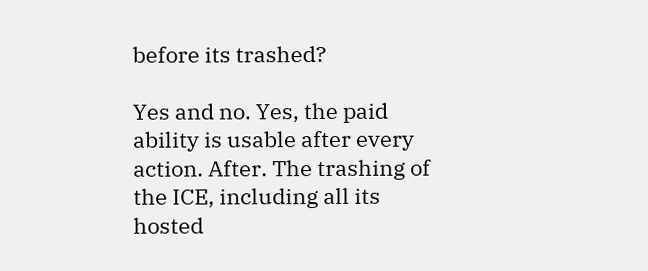before its trashed?

Yes and no. Yes, the paid ability is usable after every action. After. The trashing of the ICE, including all its hosted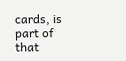cards, is part of that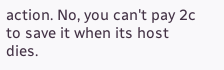action. No, you can't pay 2c to save it when its host dies.